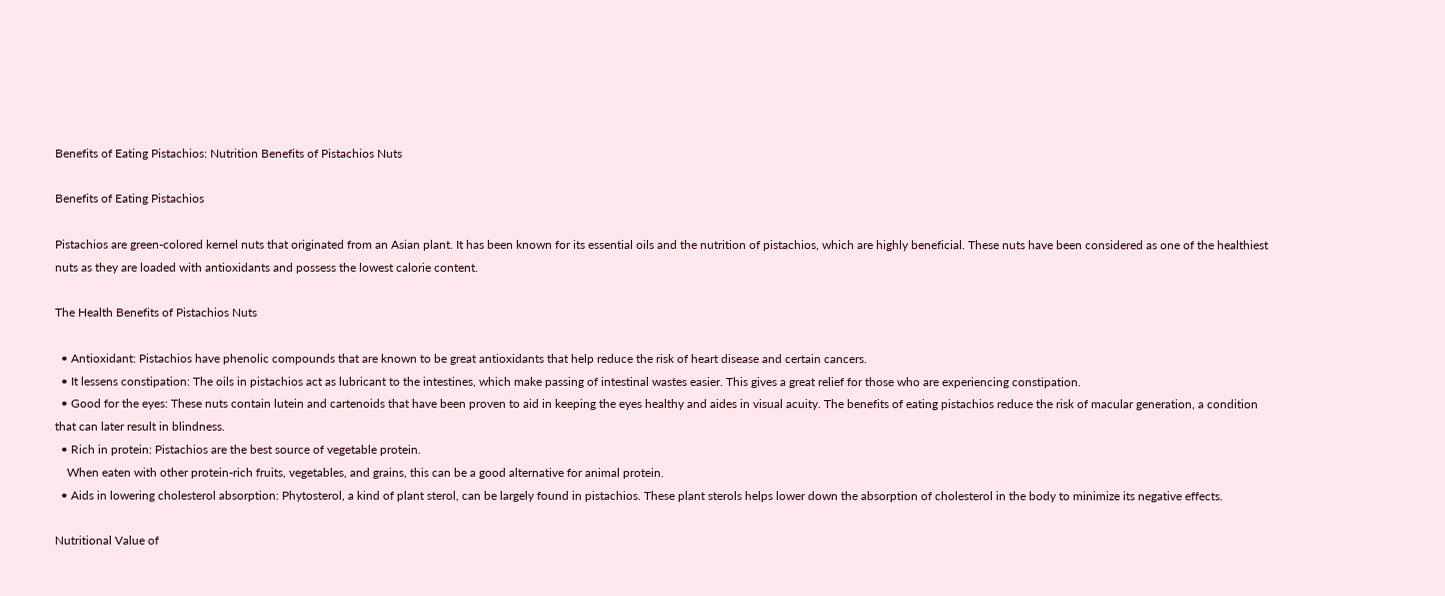Benefits of Eating Pistachios: Nutrition Benefits of Pistachios Nuts

Benefits of Eating Pistachios

Pistachios are green-colored kernel nuts that originated from an Asian plant. It has been known for its essential oils and the nutrition of pistachios, which are highly beneficial. These nuts have been considered as one of the healthiest nuts as they are loaded with antioxidants and possess the lowest calorie content.

The Health Benefits of Pistachios Nuts

  • Antioxidant: Pistachios have phenolic compounds that are known to be great antioxidants that help reduce the risk of heart disease and certain cancers.
  • It lessens constipation: The oils in pistachios act as lubricant to the intestines, which make passing of intestinal wastes easier. This gives a great relief for those who are experiencing constipation.
  • Good for the eyes: These nuts contain lutein and cartenoids that have been proven to aid in keeping the eyes healthy and aides in visual acuity. The benefits of eating pistachios reduce the risk of macular generation, a condition that can later result in blindness.
  • Rich in protein: Pistachios are the best source of vegetable protein.
    When eaten with other protein-rich fruits, vegetables, and grains, this can be a good alternative for animal protein.
  • Aids in lowering cholesterol absorption: Phytosterol, a kind of plant sterol, can be largely found in pistachios. These plant sterols helps lower down the absorption of cholesterol in the body to minimize its negative effects.

Nutritional Value of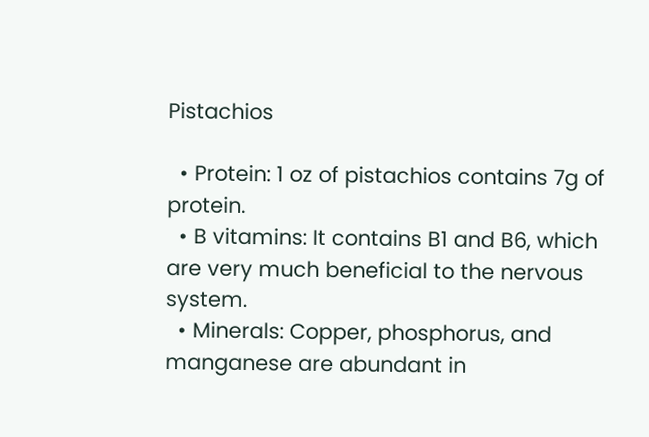Pistachios

  • Protein: 1 oz of pistachios contains 7g of protein.
  • B vitamins: It contains B1 and B6, which are very much beneficial to the nervous system.
  • Minerals: Copper, phosphorus, and manganese are abundant in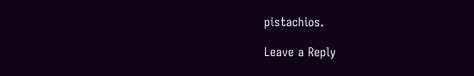pistachios.

Leave a Reply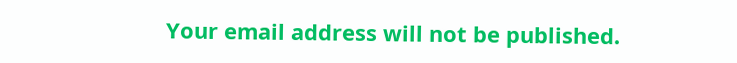Your email address will not be published.